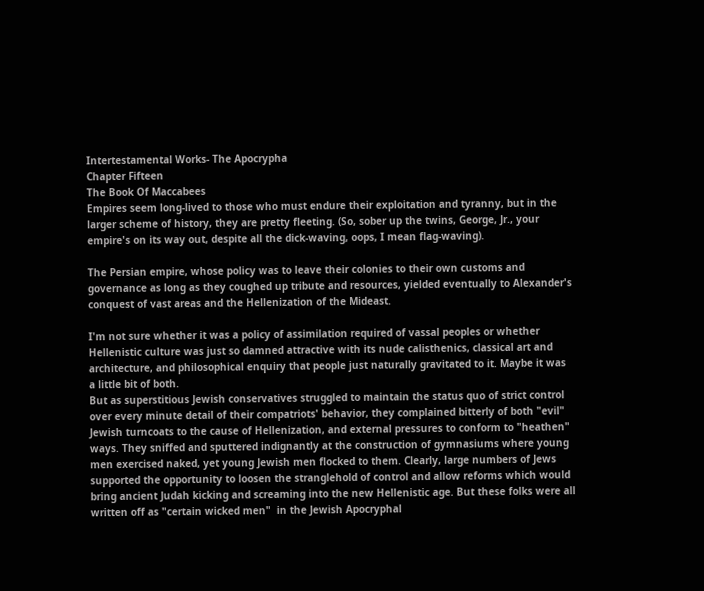Intertestamental Works- The Apocrypha
Chapter Fifteen
The Book Of Maccabees
Empires seem long-lived to those who must endure their exploitation and tyranny, but in the larger scheme of history, they are pretty fleeting. (So, sober up the twins, George, Jr., your empire's on its way out, despite all the dick-waving, oops, I mean flag-waving).

The Persian empire, whose policy was to leave their colonies to their own customs and governance as long as they coughed up tribute and resources, yielded eventually to Alexander's conquest of vast areas and the Hellenization of the Mideast.

I'm not sure whether it was a policy of assimilation required of vassal peoples or whether Hellenistic culture was just so damned attractive with its nude calisthenics, classical art and architecture, and philosophical enquiry that people just naturally gravitated to it. Maybe it was a little bit of both.
But as superstitious Jewish conservatives struggled to maintain the status quo of strict control over every minute detail of their compatriots' behavior, they complained bitterly of both "evil" Jewish turncoats to the cause of Hellenization, and external pressures to conform to "heathen" ways. They sniffed and sputtered indignantly at the construction of gymnasiums where young men exercised naked, yet young Jewish men flocked to them. Clearly, large numbers of Jews supported the opportunity to loosen the stranglehold of control and allow reforms which would bring ancient Judah kicking and screaming into the new Hellenistic age. But these folks were all written off as "certain wicked men"  in the Jewish Apocryphal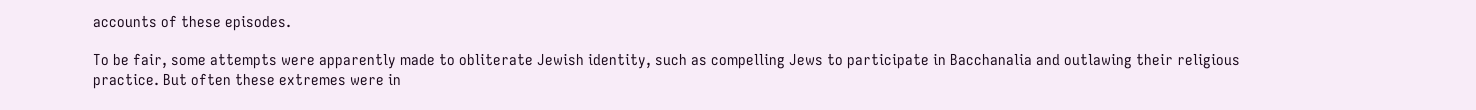accounts of these episodes.

To be fair, some attempts were apparently made to obliterate Jewish identity, such as compelling Jews to participate in Bacchanalia and outlawing their religious practice. But often these extremes were in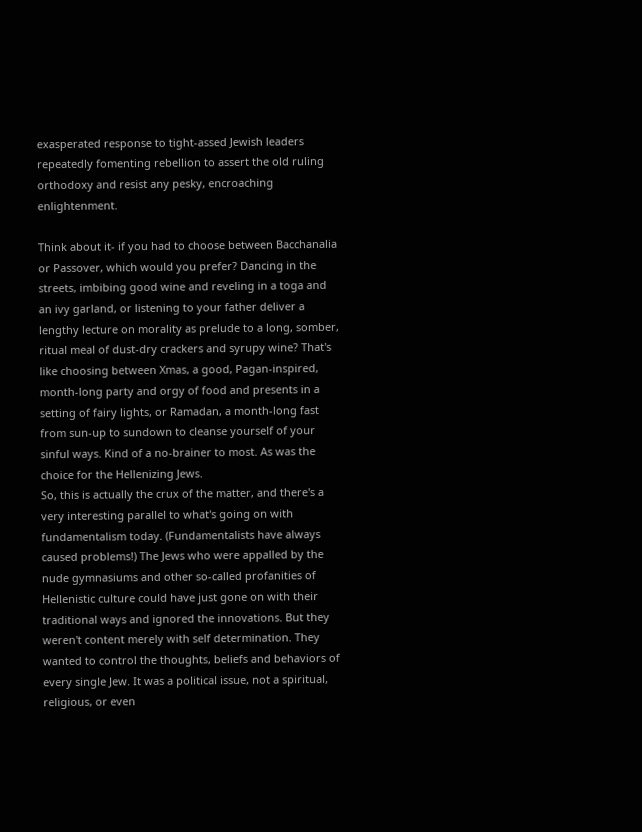exasperated response to tight-assed Jewish leaders repeatedly fomenting rebellion to assert the old ruling orthodoxy and resist any pesky, encroaching enlightenment.

Think about it- if you had to choose between Bacchanalia or Passover, which would you prefer? Dancing in the streets, imbibing good wine and reveling in a toga and an ivy garland, or listening to your father deliver a lengthy lecture on morality as prelude to a long, somber, ritual meal of dust-dry crackers and syrupy wine? That's like choosing between Xmas, a good, Pagan-inspired, month-long party and orgy of food and presents in a setting of fairy lights, or Ramadan, a month-long fast from sun-up to sundown to cleanse yourself of your sinful ways. Kind of a no-brainer to most. As was the choice for the Hellenizing Jews.
So, this is actually the crux of the matter, and there's a very interesting parallel to what's going on with fundamentalism today. (Fundamentalists have always caused problems!) The Jews who were appalled by the nude gymnasiums and other so-called profanities of Hellenistic culture could have just gone on with their traditional ways and ignored the innovations. But they weren't content merely with self determination. They wanted to control the thoughts, beliefs and behaviors of every single Jew. It was a political issue, not a spiritual, religious, or even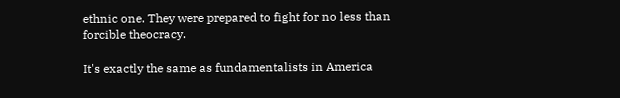ethnic one. They were prepared to fight for no less than forcible theocracy.

It's exactly the same as fundamentalists in America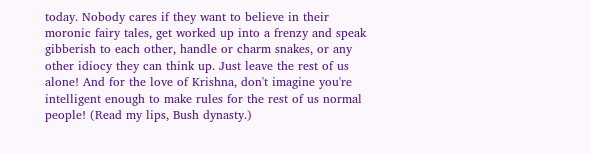today. Nobody cares if they want to believe in their moronic fairy tales, get worked up into a frenzy and speak gibberish to each other, handle or charm snakes, or any other idiocy they can think up. Just leave the rest of us alone! And for the love of Krishna, don't imagine you're intelligent enough to make rules for the rest of us normal people! (Read my lips, Bush dynasty.)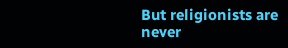But religionists are
never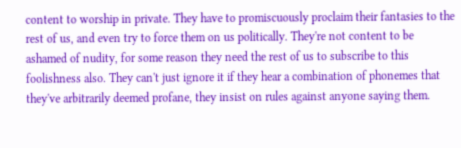content to worship in private. They have to promiscuously proclaim their fantasies to the rest of us, and even try to force them on us politically. They're not content to be ashamed of nudity, for some reason they need the rest of us to subscribe to this foolishness also. They can't just ignore it if they hear a combination of phonemes that they've arbitrarily deemed profane, they insist on rules against anyone saying them.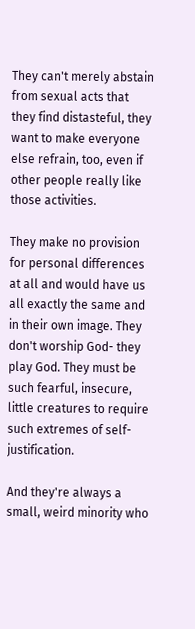They can't merely abstain from sexual acts that they find distasteful, they want to make everyone else refrain, too, even if other people really like those activities.

They make no provision for personal differences at all and would have us all exactly the same and in their own image. They don't worship God- they play God. They must be such fearful, insecure, little creatures to require such extremes of self-justification.

And they're always a small, weird minority who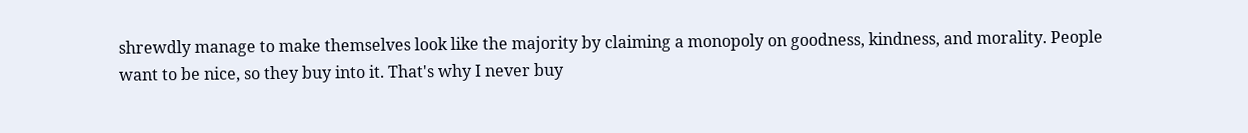shrewdly manage to make themselves look like the majority by claiming a monopoly on goodness, kindness, and morality. People want to be nice, so they buy into it. That's why I never buy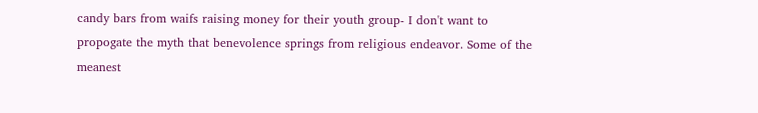candy bars from waifs raising money for their youth group- I don't want to propogate the myth that benevolence springs from religious endeavor. Some of the meanest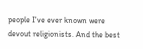people I've ever known were devout religionists. And the best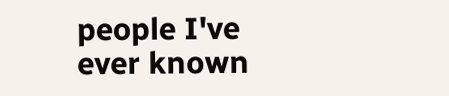people I've ever known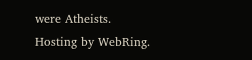were Atheists.
Hosting by WebRing.